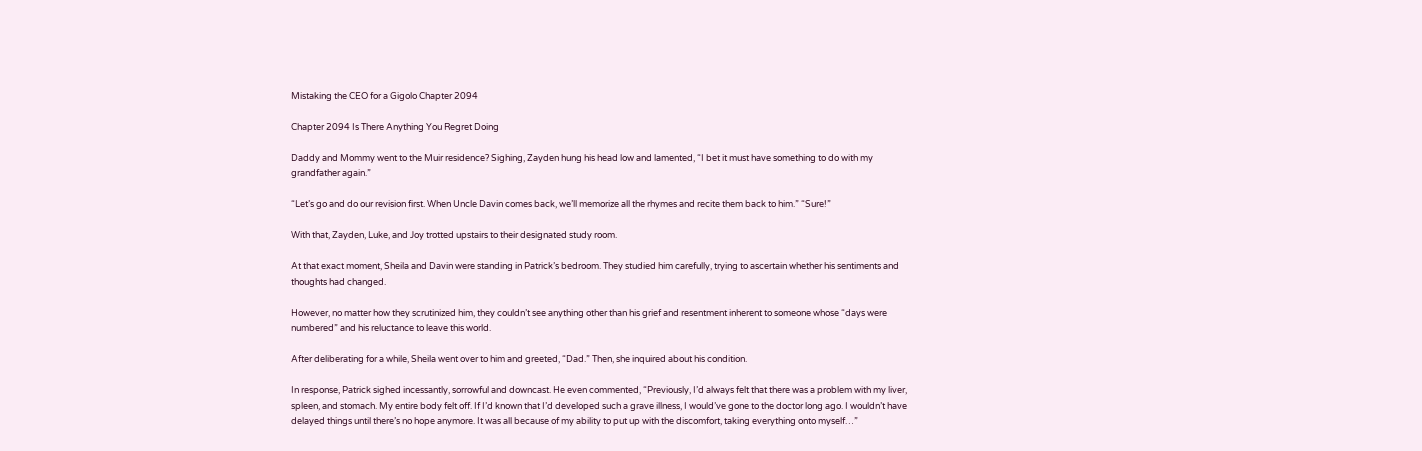Mistaking the CEO for a Gigolo Chapter 2094

Chapter 2094 Is There Anything You Regret Doing

Daddy and Mommy went to the Muir residence? Sighing, Zayden hung his head low and lamented, “I bet it must have something to do with my grandfather again.”

“Let’s go and do our revision first. When Uncle Davin comes back, we’ll memorize all the rhymes and recite them back to him.” “Sure!”

With that, Zayden, Luke, and Joy trotted upstairs to their designated study room.

At that exact moment, Sheila and Davin were standing in Patrick’s bedroom. They studied him carefully, trying to ascertain whether his sentiments and thoughts had changed.

However, no matter how they scrutinized him, they couldn’t see anything other than his grief and resentment inherent to someone whose “days were numbered” and his reluctance to leave this world.

After deliberating for a while, Sheila went over to him and greeted, “Dad.” Then, she inquired about his condition.

In response, Patrick sighed incessantly, sorrowful and downcast. He even commented, “Previously, I’d always felt that there was a problem with my liver, spleen, and stomach. My entire body felt off. If I’d known that I’d developed such a grave illness, I would’ve gone to the doctor long ago. I wouldn’t have delayed things until there’s no hope anymore. It was all because of my ability to put up with the discomfort, taking everything onto myself…”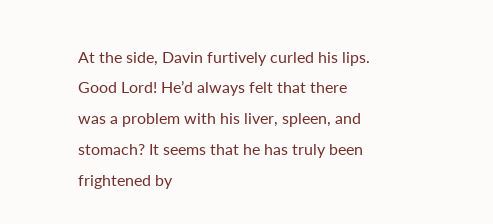At the side, Davin furtively curled his lips. Good Lord! He’d always felt that there was a problem with his liver, spleen, and stomach? It seems that he has truly been frightened by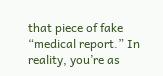that piece of fake “medical report.” In reality, you’re as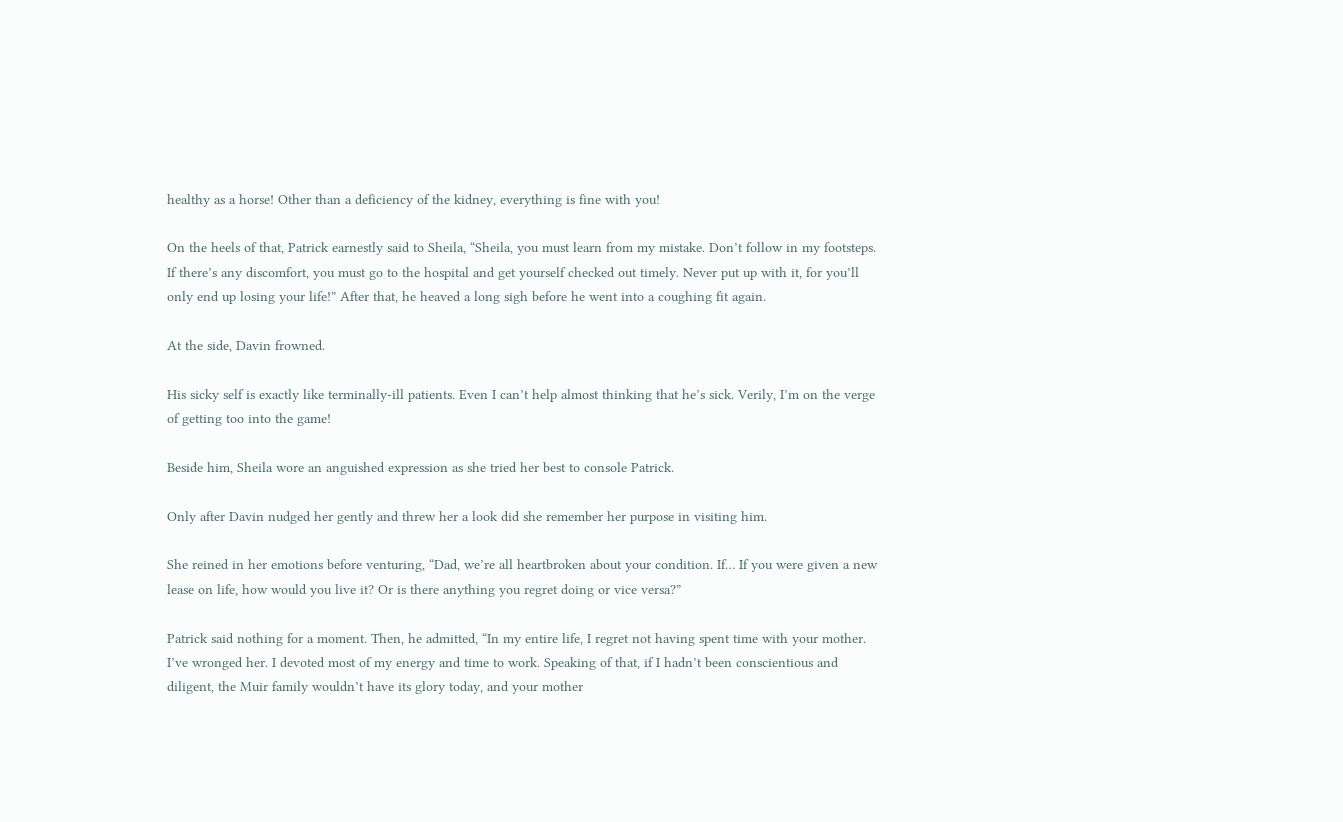healthy as a horse! Other than a deficiency of the kidney, everything is fine with you!

On the heels of that, Patrick earnestly said to Sheila, “Sheila, you must learn from my mistake. Don’t follow in my footsteps. If there’s any discomfort, you must go to the hospital and get yourself checked out timely. Never put up with it, for you’ll only end up losing your life!” After that, he heaved a long sigh before he went into a coughing fit again.

At the side, Davin frowned.

His sicky self is exactly like terminally-ill patients. Even I can’t help almost thinking that he’s sick. Verily, I’m on the verge of getting too into the game!

Beside him, Sheila wore an anguished expression as she tried her best to console Patrick.

Only after Davin nudged her gently and threw her a look did she remember her purpose in visiting him.

She reined in her emotions before venturing, “Dad, we’re all heartbroken about your condition. If… If you were given a new lease on life, how would you live it? Or is there anything you regret doing or vice versa?”

Patrick said nothing for a moment. Then, he admitted, “In my entire life, I regret not having spent time with your mother. I’ve wronged her. I devoted most of my energy and time to work. Speaking of that, if I hadn’t been conscientious and diligent, the Muir family wouldn’t have its glory today, and your mother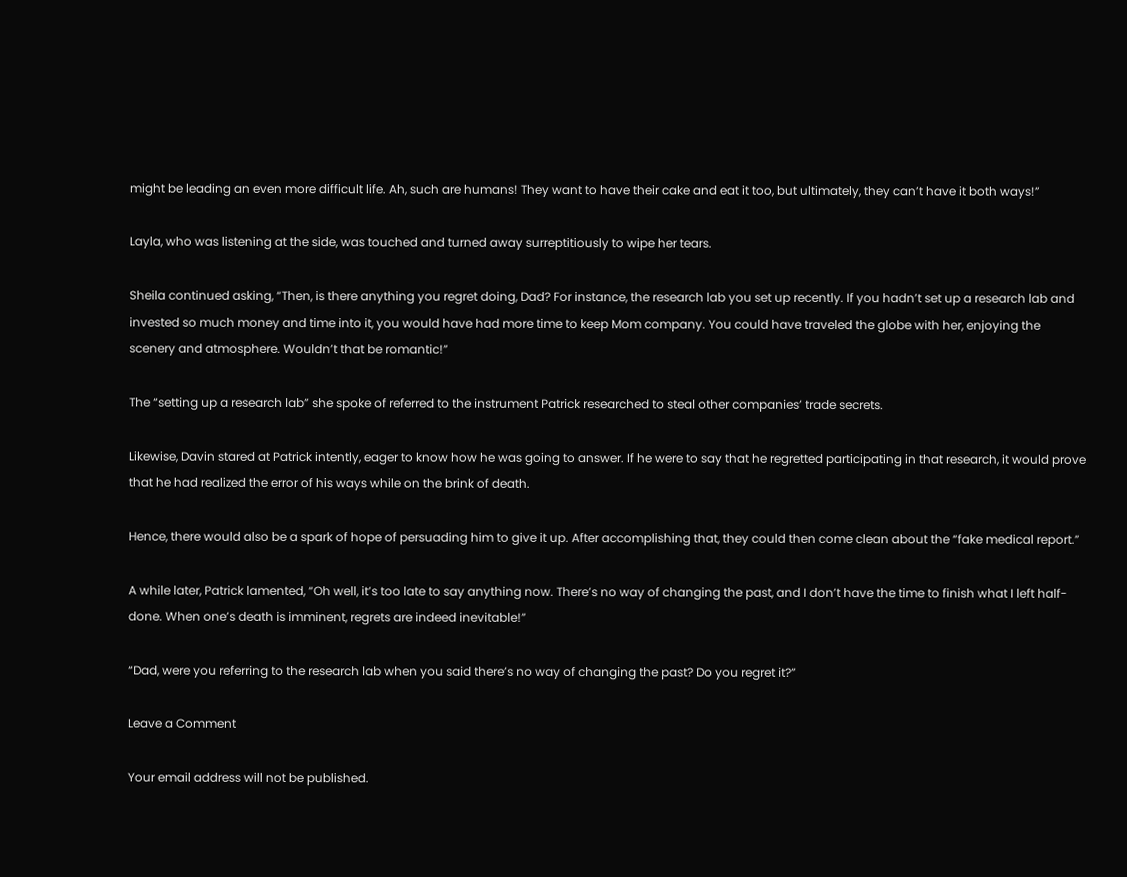might be leading an even more difficult life. Ah, such are humans! They want to have their cake and eat it too, but ultimately, they can’t have it both ways!”

Layla, who was listening at the side, was touched and turned away surreptitiously to wipe her tears.

Sheila continued asking, “Then, is there anything you regret doing, Dad? For instance, the research lab you set up recently. If you hadn’t set up a research lab and invested so much money and time into it, you would have had more time to keep Mom company. You could have traveled the globe with her, enjoying the scenery and atmosphere. Wouldn’t that be romantic!”

The “setting up a research lab” she spoke of referred to the instrument Patrick researched to steal other companies’ trade secrets.

Likewise, Davin stared at Patrick intently, eager to know how he was going to answer. If he were to say that he regretted participating in that research, it would prove that he had realized the error of his ways while on the brink of death.

Hence, there would also be a spark of hope of persuading him to give it up. After accomplishing that, they could then come clean about the “fake medical report.”

A while later, Patrick lamented, “Oh well, it’s too late to say anything now. There’s no way of changing the past, and I don’t have the time to finish what I left half-done. When one’s death is imminent, regrets are indeed inevitable!”

“Dad, were you referring to the research lab when you said there’s no way of changing the past? Do you regret it?”

Leave a Comment

Your email address will not be published.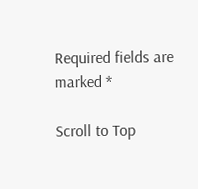Required fields are marked *

Scroll to Top